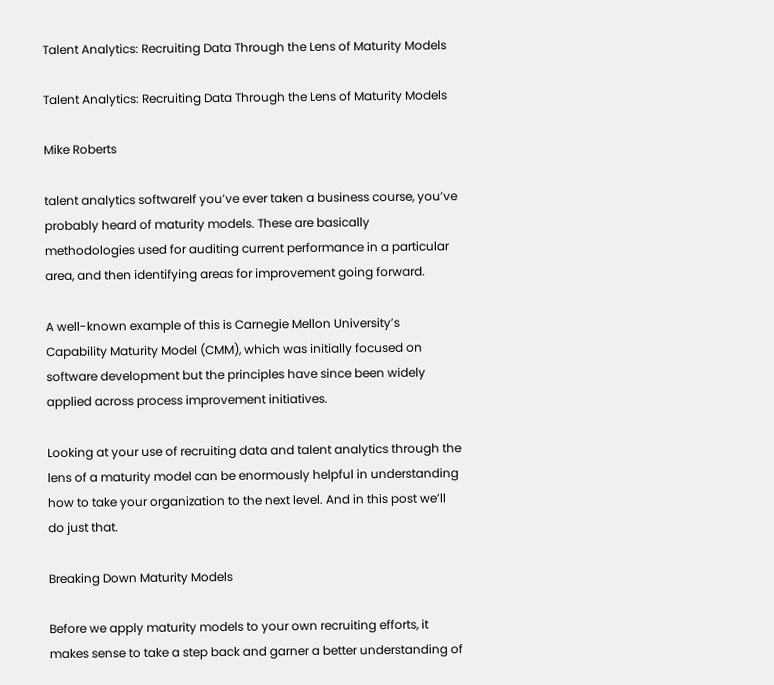Talent Analytics: Recruiting Data Through the Lens of Maturity Models

Talent Analytics: Recruiting Data Through the Lens of Maturity Models

Mike Roberts

talent analytics softwareIf you’ve ever taken a business course, you’ve probably heard of maturity models. These are basically methodologies used for auditing current performance in a particular area, and then identifying areas for improvement going forward.

A well-known example of this is Carnegie Mellon University’s Capability Maturity Model (CMM), which was initially focused on software development but the principles have since been widely applied across process improvement initiatives.

Looking at your use of recruiting data and talent analytics through the lens of a maturity model can be enormously helpful in understanding how to take your organization to the next level. And in this post we’ll do just that.

Breaking Down Maturity Models

Before we apply maturity models to your own recruiting efforts, it makes sense to take a step back and garner a better understanding of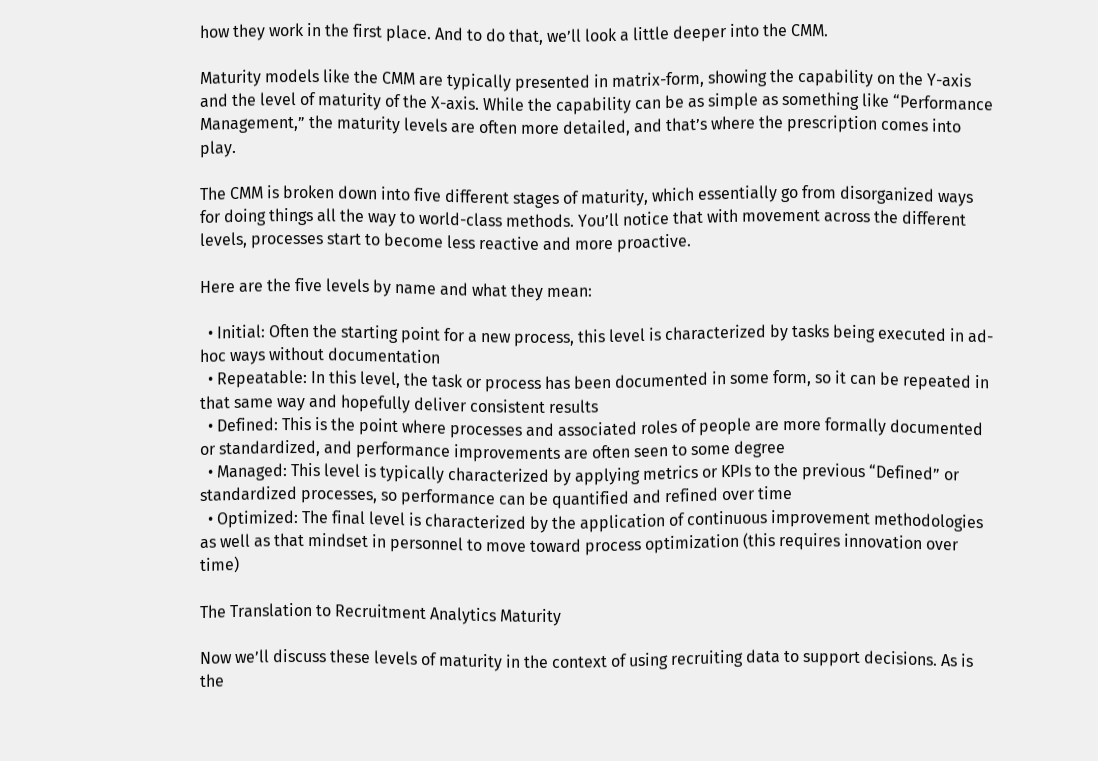how they work in the first place. And to do that, we’ll look a little deeper into the CMM.

Maturity models like the CMM are typically presented in matrix-form, showing the capability on the Y-axis and the level of maturity of the X-axis. While the capability can be as simple as something like “Performance Management,” the maturity levels are often more detailed, and that’s where the prescription comes into play.

The CMM is broken down into five different stages of maturity, which essentially go from disorganized ways for doing things all the way to world-class methods. You’ll notice that with movement across the different levels, processes start to become less reactive and more proactive.

Here are the five levels by name and what they mean:

  • Initial: Often the starting point for a new process, this level is characterized by tasks being executed in ad-hoc ways without documentation
  • Repeatable: In this level, the task or process has been documented in some form, so it can be repeated in that same way and hopefully deliver consistent results
  • Defined: This is the point where processes and associated roles of people are more formally documented or standardized, and performance improvements are often seen to some degree
  • Managed: This level is typically characterized by applying metrics or KPIs to the previous “Defined” or standardized processes, so performance can be quantified and refined over time
  • Optimized: The final level is characterized by the application of continuous improvement methodologies as well as that mindset in personnel to move toward process optimization (this requires innovation over time)

The Translation to Recruitment Analytics Maturity

Now we’ll discuss these levels of maturity in the context of using recruiting data to support decisions. As is the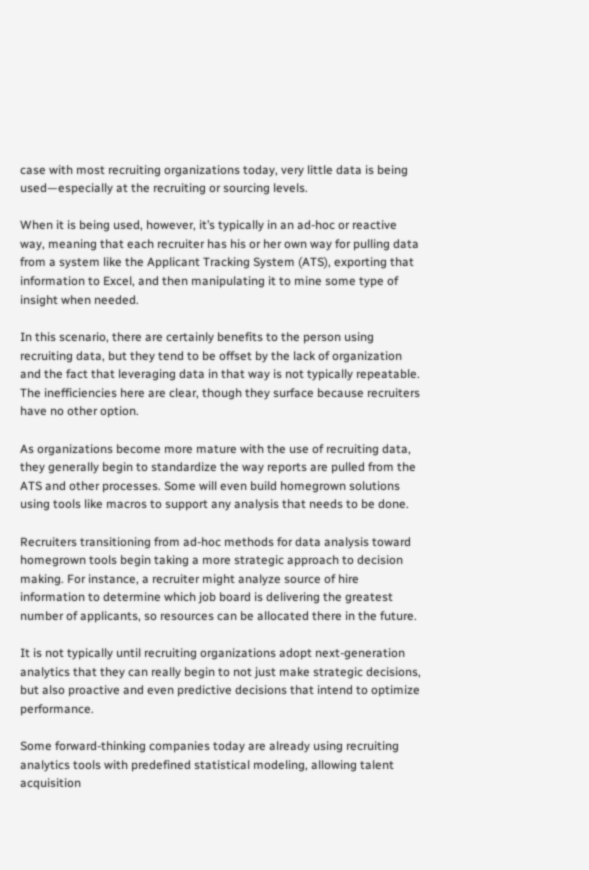case with most recruiting organizations today, very little data is being used—especially at the recruiting or sourcing levels.

When it is being used, however, it’s typically in an ad-hoc or reactive way, meaning that each recruiter has his or her own way for pulling data from a system like the Applicant Tracking System (ATS), exporting that information to Excel, and then manipulating it to mine some type of insight when needed.

In this scenario, there are certainly benefits to the person using recruiting data, but they tend to be offset by the lack of organization and the fact that leveraging data in that way is not typically repeatable. The inefficiencies here are clear, though they surface because recruiters have no other option.

As organizations become more mature with the use of recruiting data, they generally begin to standardize the way reports are pulled from the ATS and other processes. Some will even build homegrown solutions using tools like macros to support any analysis that needs to be done.

Recruiters transitioning from ad-hoc methods for data analysis toward homegrown tools begin taking a more strategic approach to decision making. For instance, a recruiter might analyze source of hire information to determine which job board is delivering the greatest number of applicants, so resources can be allocated there in the future.

It is not typically until recruiting organizations adopt next-generation analytics that they can really begin to not just make strategic decisions, but also proactive and even predictive decisions that intend to optimize performance.

Some forward-thinking companies today are already using recruiting analytics tools with predefined statistical modeling, allowing talent acquisition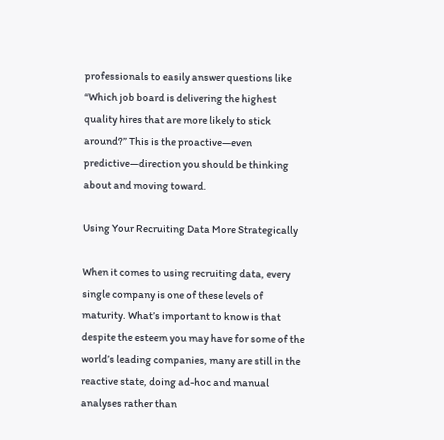professionals to easily answer questions like “Which job board is delivering the highest quality hires that are more likely to stick around?” This is the proactive—even predictive—direction you should be thinking about and moving toward.

Using Your Recruiting Data More Strategically

When it comes to using recruiting data, every single company is one of these levels of maturity. What’s important to know is that despite the esteem you may have for some of the world’s leading companies, many are still in the reactive state, doing ad-hoc and manual analyses rather than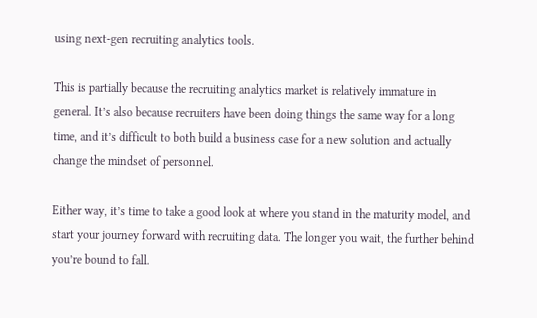using next-gen recruiting analytics tools.

This is partially because the recruiting analytics market is relatively immature in general. It’s also because recruiters have been doing things the same way for a long time, and it’s difficult to both build a business case for a new solution and actually change the mindset of personnel.

Either way, it’s time to take a good look at where you stand in the maturity model, and start your journey forward with recruiting data. The longer you wait, the further behind you’re bound to fall.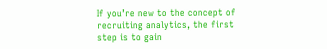If you’re new to the concept of recruiting analytics, the first step is to gain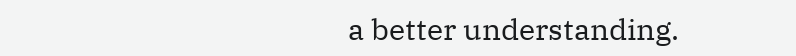a better understanding.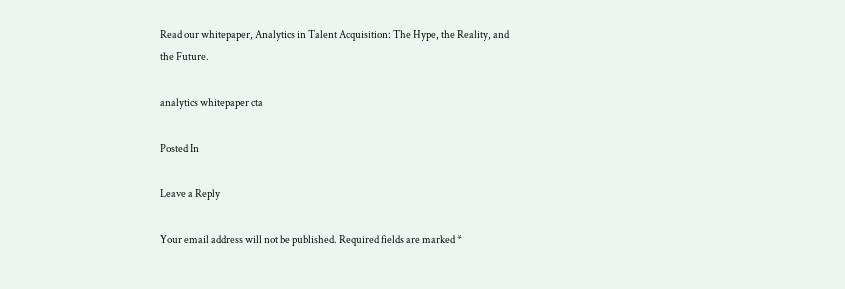Read our whitepaper, Analytics in Talent Acquisition: The Hype, the Reality, and the Future.

analytics whitepaper cta

Posted In

Leave a Reply

Your email address will not be published. Required fields are marked *